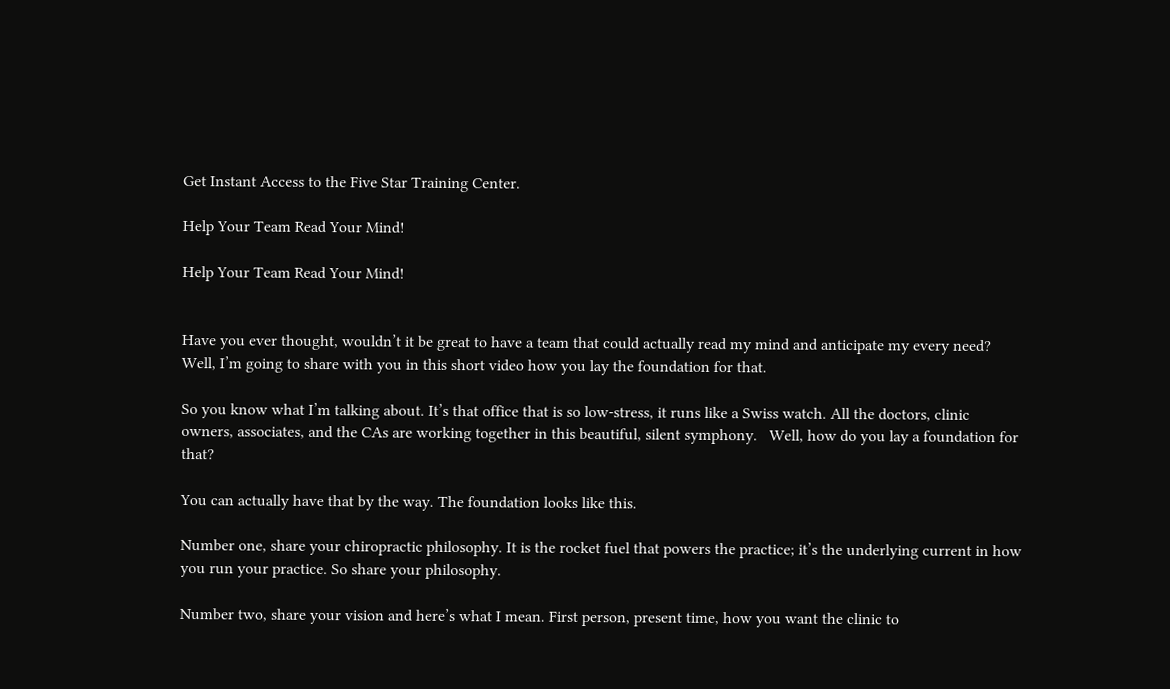Get Instant Access to the Five Star Training Center.

Help Your Team Read Your Mind!

Help Your Team Read Your Mind!


Have you ever thought, wouldn’t it be great to have a team that could actually read my mind and anticipate my every need? Well, I’m going to share with you in this short video how you lay the foundation for that.

So you know what I’m talking about. It’s that office that is so low-stress, it runs like a Swiss watch. All the doctors, clinic owners, associates, and the CAs are working together in this beautiful, silent symphony.   Well, how do you lay a foundation for that?

You can actually have that by the way. The foundation looks like this.

Number one, share your chiropractic philosophy. It is the rocket fuel that powers the practice; it’s the underlying current in how you run your practice. So share your philosophy.

Number two, share your vision and here’s what I mean. First person, present time, how you want the clinic to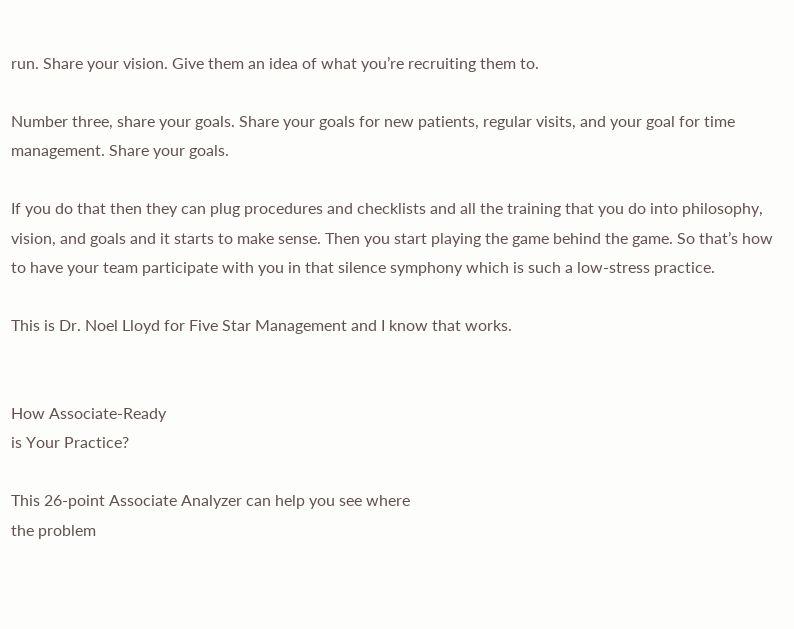run. Share your vision. Give them an idea of what you’re recruiting them to.

Number three, share your goals. Share your goals for new patients, regular visits, and your goal for time management. Share your goals.

If you do that then they can plug procedures and checklists and all the training that you do into philosophy, vision, and goals and it starts to make sense. Then you start playing the game behind the game. So that’s how to have your team participate with you in that silence symphony which is such a low-stress practice.

This is Dr. Noel Lloyd for Five Star Management and I know that works.


How Associate-Ready
is Your Practice?

This 26-point Associate Analyzer can help you see where
the problem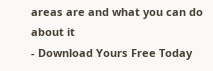areas are and what you can do about it
- Download Yours Free Today